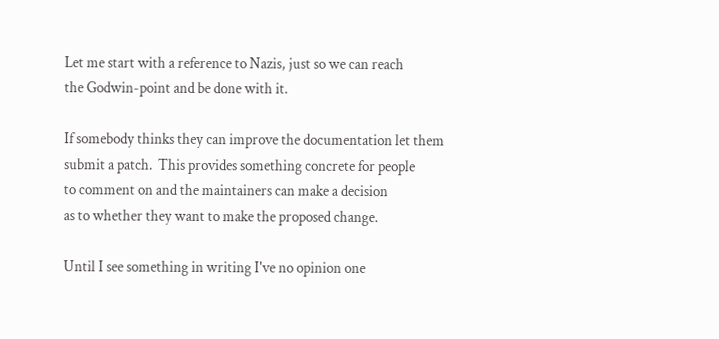Let me start with a reference to Nazis, just so we can reach
the Godwin-point and be done with it.

If somebody thinks they can improve the documentation let them
submit a patch.  This provides something concrete for people
to comment on and the maintainers can make a decision
as to whether they want to make the proposed change.

Until I see something in writing I've no opinion one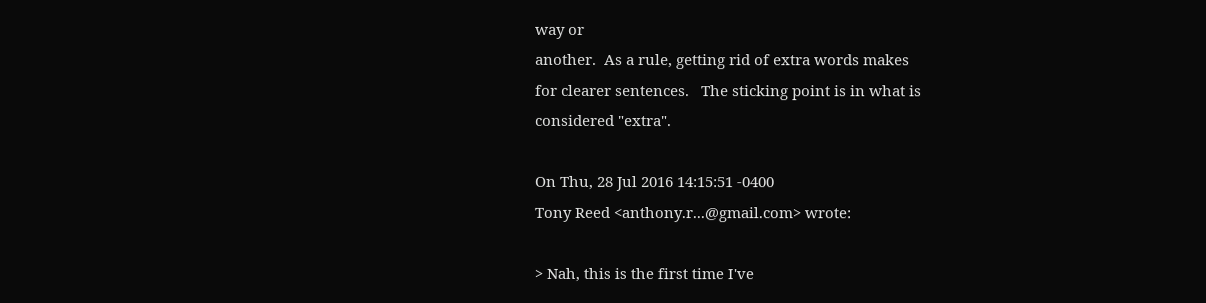way or
another.  As a rule, getting rid of extra words makes
for clearer sentences.   The sticking point is in what is
considered "extra".

On Thu, 28 Jul 2016 14:15:51 -0400
Tony Reed <anthony.r...@gmail.com> wrote:

> Nah, this is the first time I've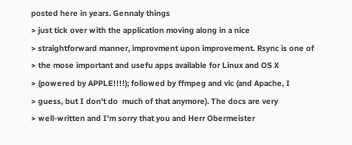posted here in years. Gennaly things
> just tick over with the application moving along in a nice
> straightforward manner, improvment upon improvement. Rsync is one of
> the mose important and usefu apps available for Linux and OS X
> (powered by APPLE!!!!); followed by ffmpeg and vlc (and Apache, I
> guess, but I don't do  much of that anymore). The docs are very
> well-written and I'm sorry that you and Herr Obermeister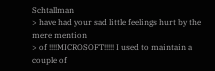Schtallman
> have had your sad little feelings hurt by the mere mention
> of !!!!MICROSOFT!!!!! I used to maintain a couple of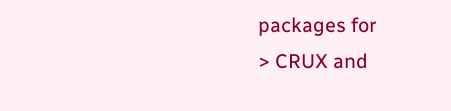packages for
> CRUX and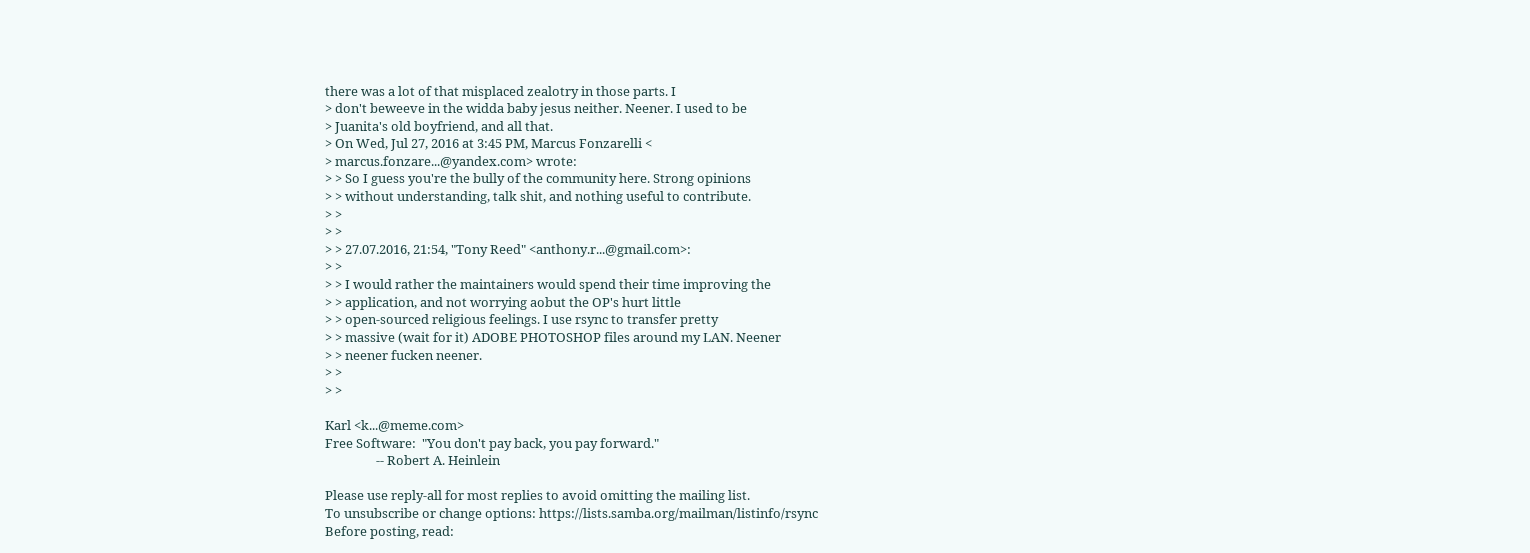there was a lot of that misplaced zealotry in those parts. I
> don't beweeve in the widda baby jesus neither. Neener. I used to be
> Juanita's old boyfriend, and all that.
> On Wed, Jul 27, 2016 at 3:45 PM, Marcus Fonzarelli <
> marcus.fonzare...@yandex.com> wrote:
> > So I guess you're the bully of the community here. Strong opinions
> > without understanding, talk shit, and nothing useful to contribute.
> >
> >
> > 27.07.2016, 21:54, "Tony Reed" <anthony.r...@gmail.com>:
> >
> > I would rather the maintainers would spend their time improving the
> > application, and not worrying aobut the OP's hurt little
> > open-sourced religious feelings. I use rsync to transfer pretty
> > massive (wait for it) ADOBE PHOTOSHOP files around my LAN. Neener
> > neener fucken neener.
> >
> >

Karl <k...@meme.com>
Free Software:  "You don't pay back, you pay forward."
                 -- Robert A. Heinlein

Please use reply-all for most replies to avoid omitting the mailing list.
To unsubscribe or change options: https://lists.samba.org/mailman/listinfo/rsync
Before posting, read: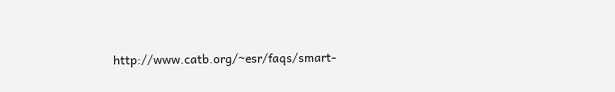http://www.catb.org/~esr/faqs/smart-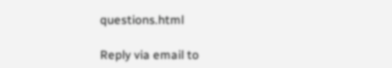questions.html

Reply via email to